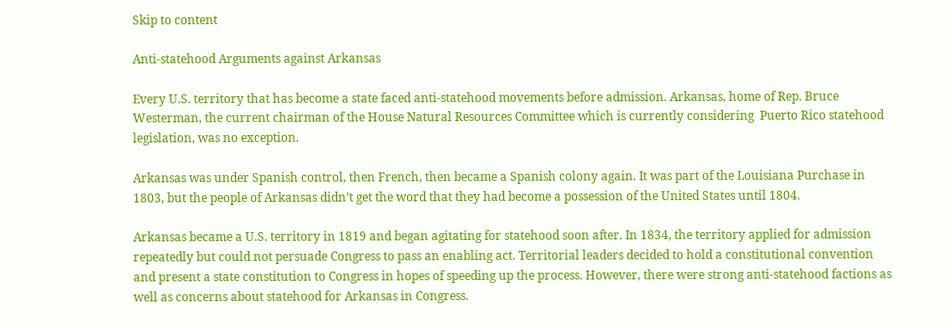Skip to content

Anti-statehood Arguments against Arkansas

Every U.S. territory that has become a state faced anti-statehood movements before admission. Arkansas, home of Rep. Bruce Westerman, the current chairman of the House Natural Resources Committee which is currently considering  Puerto Rico statehood legislation, was no exception.

Arkansas was under Spanish control, then French, then became a Spanish colony again. It was part of the Louisiana Purchase in 1803, but the people of Arkansas didn’t get the word that they had become a possession of the United States until 1804.

Arkansas became a U.S. territory in 1819 and began agitating for statehood soon after. In 1834, the territory applied for admission repeatedly but could not persuade Congress to pass an enabling act. Territorial leaders decided to hold a constitutional convention and present a state constitution to Congress in hopes of speeding up the process. However, there were strong anti-statehood factions as well as concerns about statehood for Arkansas in Congress.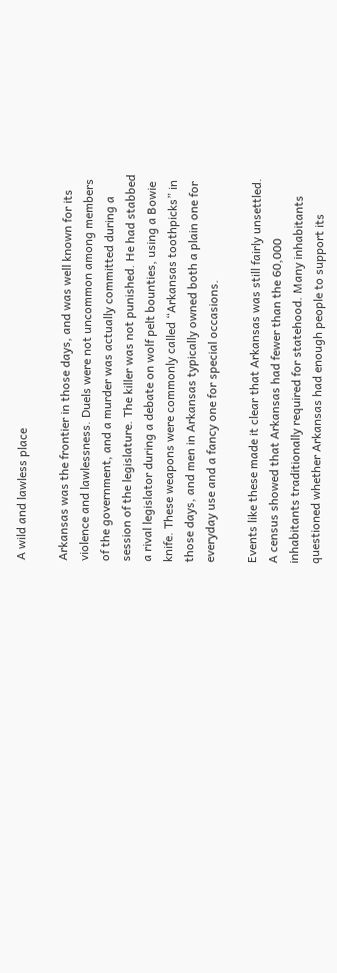A wild and lawless place

Arkansas was the frontier in those days, and was well known for its violence and lawlessness. Duels were not uncommon among members of the government, and a murder was actually committed during a session of the legislature. The killer was not punished. He had stabbed a rival legislator during a debate on wolf pelt bounties, using a Bowie knife. These weapons were commonly called “Arkansas toothpicks” in those days, and men in Arkansas typically owned both a plain one for everyday use and a fancy one for special occasions.

Events like these made it clear that Arkansas was still fairly unsettled. A census showed that Arkansas had fewer than the 60,000 inhabitants traditionally required for statehood. Many inhabitants questioned whether Arkansas had enough people to support its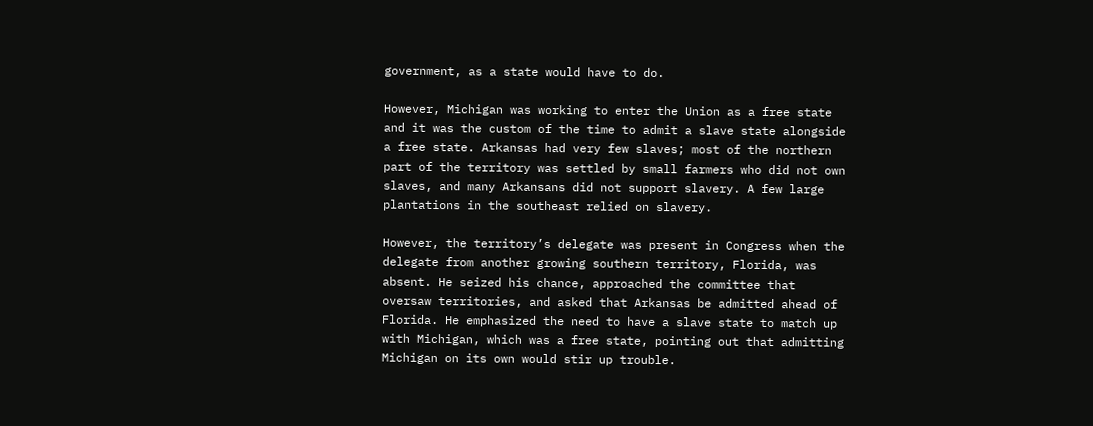government, as a state would have to do.

However, Michigan was working to enter the Union as a free state and it was the custom of the time to admit a slave state alongside a free state. Arkansas had very few slaves; most of the northern part of the territory was settled by small farmers who did not own slaves, and many Arkansans did not support slavery. A few large plantations in the southeast relied on slavery.

However, the territory’s delegate was present in Congress when the delegate from another growing southern territory, Florida, was absent. He seized his chance, approached the committee that oversaw territories, and asked that Arkansas be admitted ahead of Florida. He emphasized the need to have a slave state to match up with Michigan, which was a free state, pointing out that admitting Michigan on its own would stir up trouble.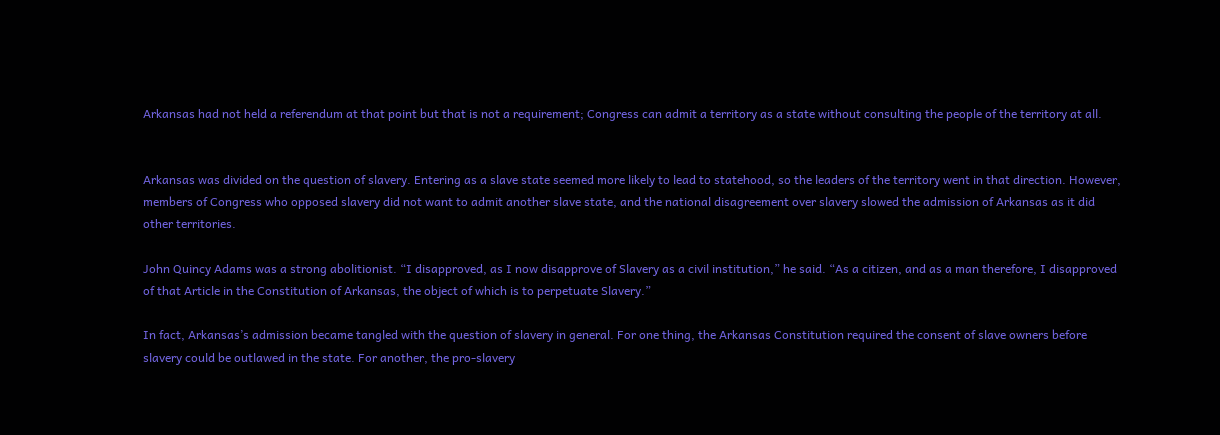Arkansas had not held a referendum at that point but that is not a requirement; Congress can admit a territory as a state without consulting the people of the territory at all.


Arkansas was divided on the question of slavery. Entering as a slave state seemed more likely to lead to statehood, so the leaders of the territory went in that direction. However, members of Congress who opposed slavery did not want to admit another slave state, and the national disagreement over slavery slowed the admission of Arkansas as it did other territories.

John Quincy Adams was a strong abolitionist. “I disapproved, as I now disapprove of Slavery as a civil institution,” he said. “As a citizen, and as a man therefore, I disapproved of that Article in the Constitution of Arkansas, the object of which is to perpetuate Slavery.”

In fact, Arkansas’s admission became tangled with the question of slavery in general. For one thing, the Arkansas Constitution required the consent of slave owners before slavery could be outlawed in the state. For another, the pro-slavery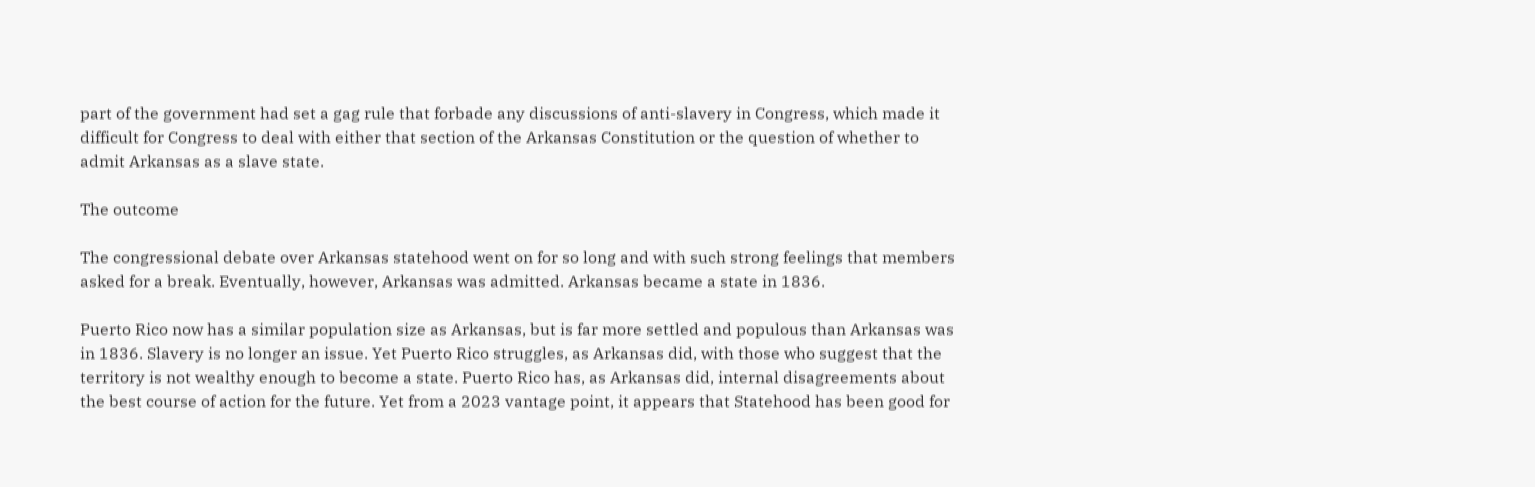part of the government had set a gag rule that forbade any discussions of anti-slavery in Congress, which made it difficult for Congress to deal with either that section of the Arkansas Constitution or the question of whether to admit Arkansas as a slave state.

The outcome

The congressional debate over Arkansas statehood went on for so long and with such strong feelings that members asked for a break. Eventually, however, Arkansas was admitted. Arkansas became a state in 1836.

Puerto Rico now has a similar population size as Arkansas, but is far more settled and populous than Arkansas was in 1836. Slavery is no longer an issue. Yet Puerto Rico struggles, as Arkansas did, with those who suggest that the territory is not wealthy enough to become a state. Puerto Rico has, as Arkansas did, internal disagreements about the best course of action for the future. Yet from a 2023 vantage point, it appears that Statehood has been good for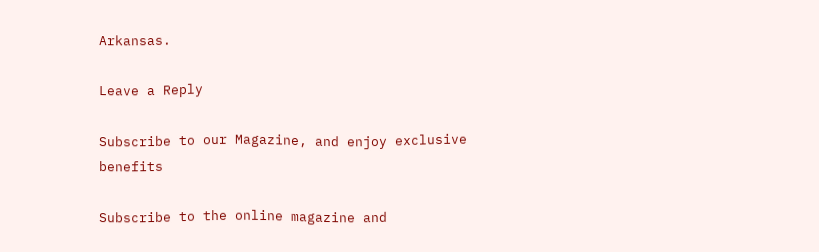Arkansas.

Leave a Reply

Subscribe to our Magazine, and enjoy exclusive benefits

Subscribe to the online magazine and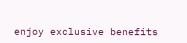enjoy exclusive benefits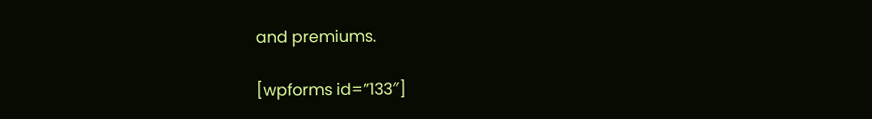and premiums.

[wpforms id=”133″]